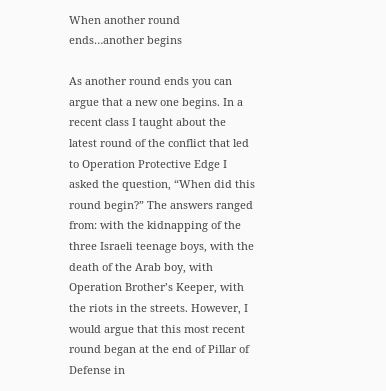When another round ends…another begins

As another round ends you can argue that a new one begins. In a recent class I taught about the latest round of the conflict that led to Operation Protective Edge I asked the question, “When did this round begin?” The answers ranged from: with the kidnapping of the three Israeli teenage boys, with the death of the Arab boy, with Operation Brother’s Keeper, with the riots in the streets. However, I would argue that this most recent round began at the end of Pillar of Defense in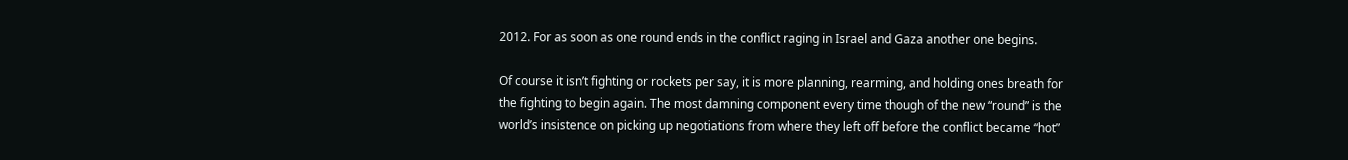2012. For as soon as one round ends in the conflict raging in Israel and Gaza another one begins.

Of course it isn’t fighting or rockets per say, it is more planning, rearming, and holding ones breath for the fighting to begin again. The most damning component every time though of the new “round” is the world’s insistence on picking up negotiations from where they left off before the conflict became “hot”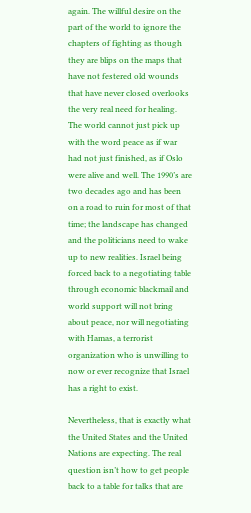again. The willful desire on the part of the world to ignore the chapters of fighting as though they are blips on the maps that have not festered old wounds that have never closed overlooks the very real need for healing. The world cannot just pick up with the word peace as if war had not just finished, as if Oslo were alive and well. The 1990’s are two decades ago and has been on a road to ruin for most of that time; the landscape has changed and the politicians need to wake up to new realities. Israel being forced back to a negotiating table through economic blackmail and world support will not bring about peace, nor will negotiating with Hamas, a terrorist organization who is unwilling to now or ever recognize that Israel has a right to exist.

Nevertheless, that is exactly what the United States and the United Nations are expecting. The real question isn’t how to get people back to a table for talks that are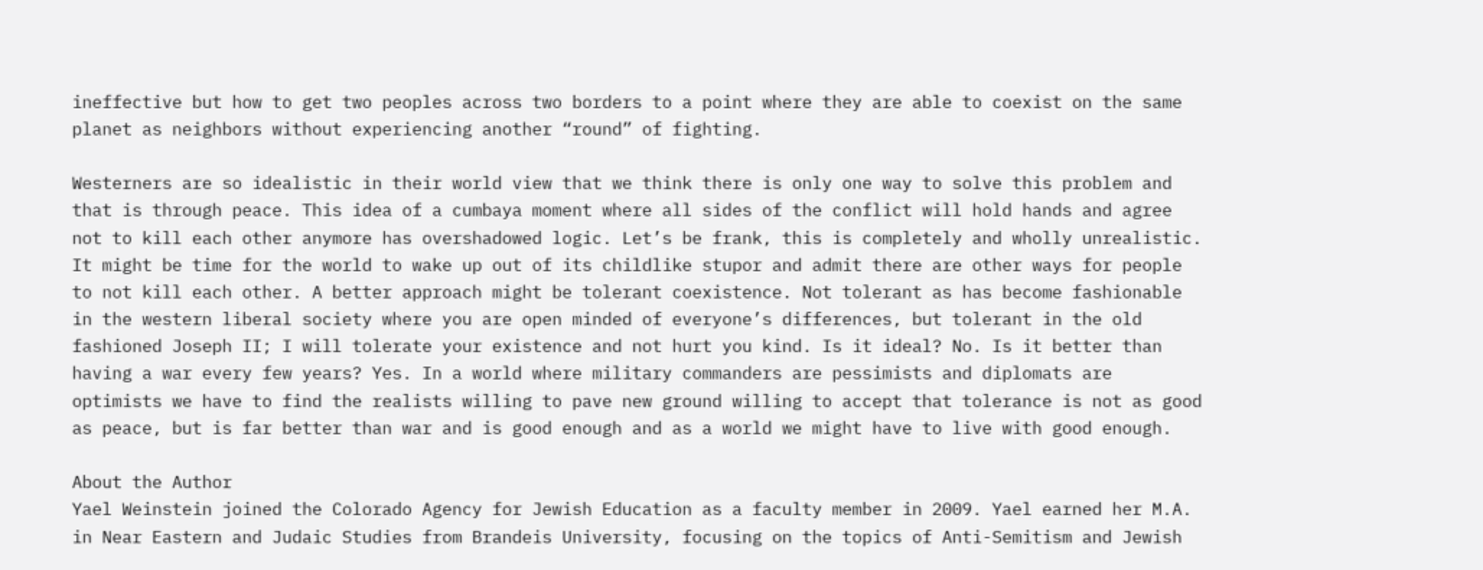ineffective but how to get two peoples across two borders to a point where they are able to coexist on the same planet as neighbors without experiencing another “round” of fighting.

Westerners are so idealistic in their world view that we think there is only one way to solve this problem and that is through peace. This idea of a cumbaya moment where all sides of the conflict will hold hands and agree not to kill each other anymore has overshadowed logic. Let’s be frank, this is completely and wholly unrealistic. It might be time for the world to wake up out of its childlike stupor and admit there are other ways for people to not kill each other. A better approach might be tolerant coexistence. Not tolerant as has become fashionable in the western liberal society where you are open minded of everyone’s differences, but tolerant in the old fashioned Joseph II; I will tolerate your existence and not hurt you kind. Is it ideal? No. Is it better than having a war every few years? Yes. In a world where military commanders are pessimists and diplomats are optimists we have to find the realists willing to pave new ground willing to accept that tolerance is not as good as peace, but is far better than war and is good enough and as a world we might have to live with good enough.

About the Author
Yael Weinstein joined the Colorado Agency for Jewish Education as a faculty member in 2009. Yael earned her M.A. in Near Eastern and Judaic Studies from Brandeis University, focusing on the topics of Anti-Semitism and Jewish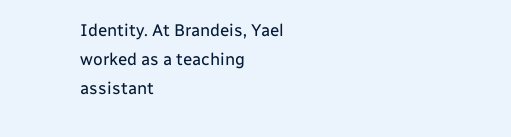Identity. At Brandeis, Yael worked as a teaching assistant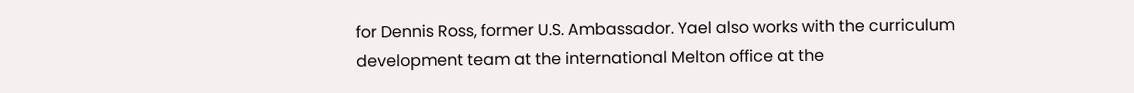for Dennis Ross, former U.S. Ambassador. Yael also works with the curriculum development team at the international Melton office at the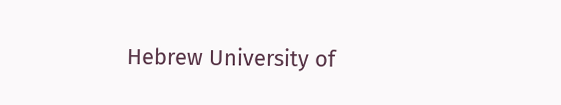Hebrew University of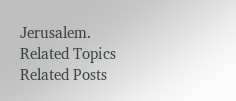Jerusalem.
Related Topics
Related Posts